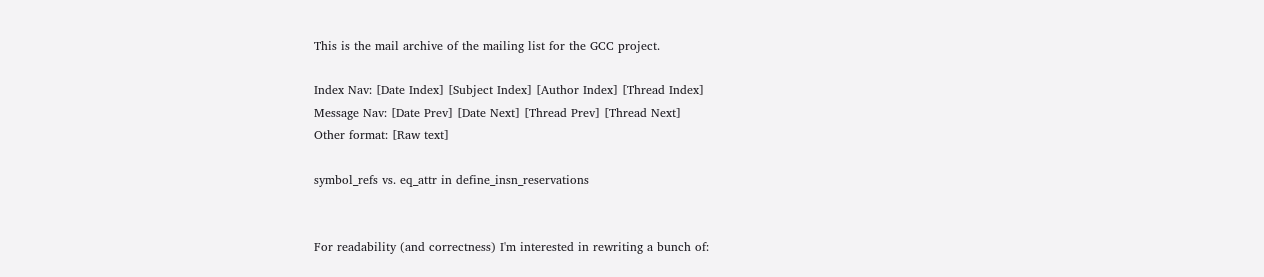This is the mail archive of the mailing list for the GCC project.

Index Nav: [Date Index] [Subject Index] [Author Index] [Thread Index]
Message Nav: [Date Prev] [Date Next] [Thread Prev] [Thread Next]
Other format: [Raw text]

symbol_refs vs. eq_attr in define_insn_reservations


For readability (and correctness) I'm interested in rewriting a bunch of: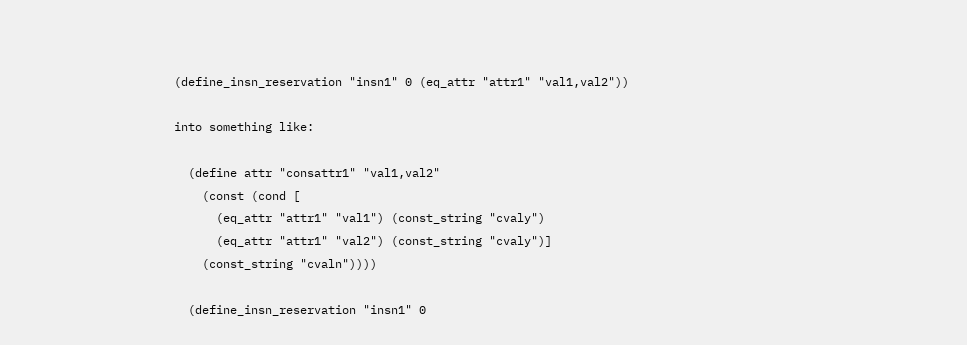(define_insn_reservation "insn1" 0 (eq_attr "attr1" "val1,val2"))

into something like:

  (define attr "consattr1" "val1,val2"
    (const (cond [
      (eq_attr "attr1" "val1") (const_string "cvaly")
      (eq_attr "attr1" "val2") (const_string "cvaly")]
    (const_string "cvaln"))))

  (define_insn_reservation "insn1" 0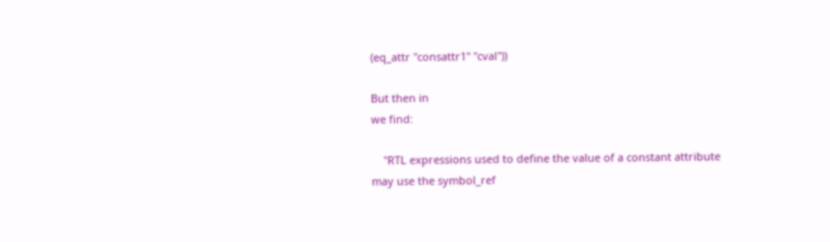(eq_attr "consattr1" "cval"))

But then in
we find:

    "RTL expressions used to define the value of a constant attribute
may use the symbol_ref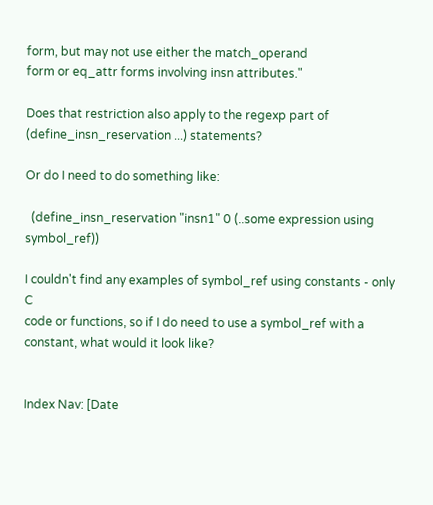form, but may not use either the match_operand
form or eq_attr forms involving insn attributes."

Does that restriction also apply to the regexp part of
(define_insn_reservation ...) statements?

Or do I need to do something like:

  (define_insn_reservation "insn1" 0 (..some expression using symbol_ref))

I couldn't find any examples of symbol_ref using constants - only C
code or functions, so if I do need to use a symbol_ref with a
constant, what would it look like?


Index Nav: [Date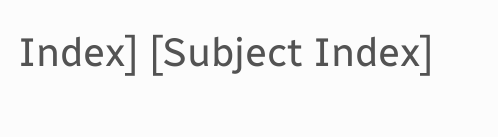Index] [Subject Index]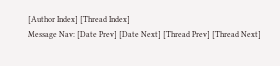[Author Index] [Thread Index]
Message Nav: [Date Prev] [Date Next] [Thread Prev] [Thread Next]